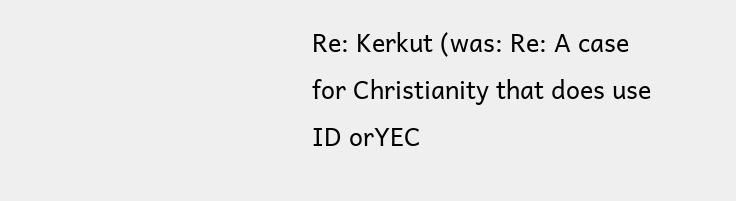Re: Kerkut (was: Re: A case for Christianity that does use ID orYEC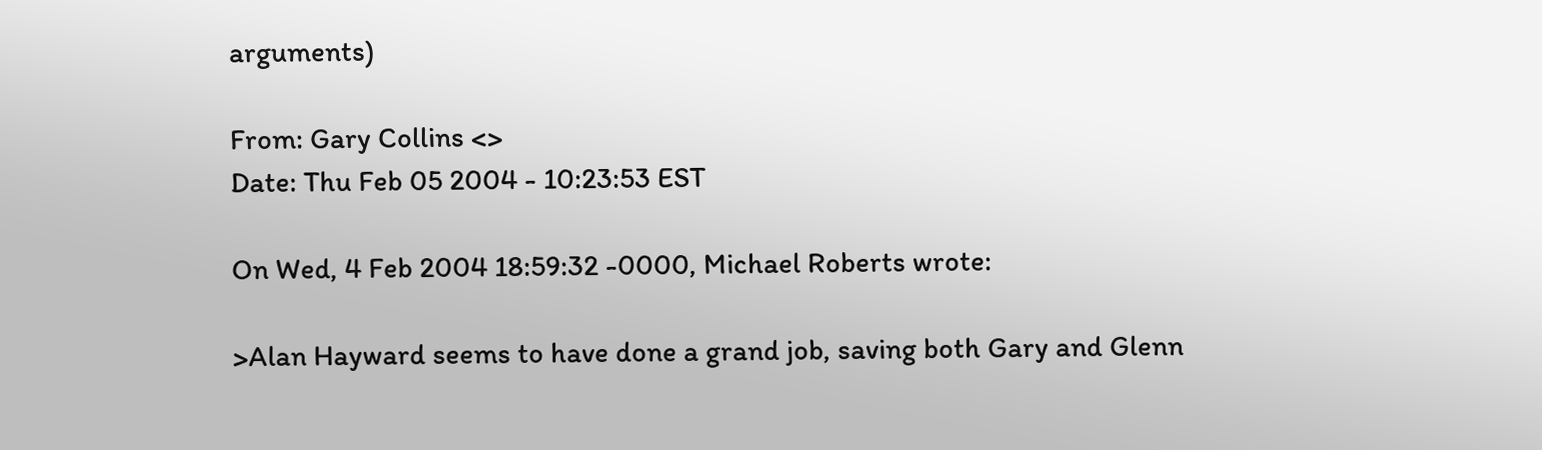arguments)

From: Gary Collins <>
Date: Thu Feb 05 2004 - 10:23:53 EST

On Wed, 4 Feb 2004 18:59:32 -0000, Michael Roberts wrote:

>Alan Hayward seems to have done a grand job, saving both Gary and Glenn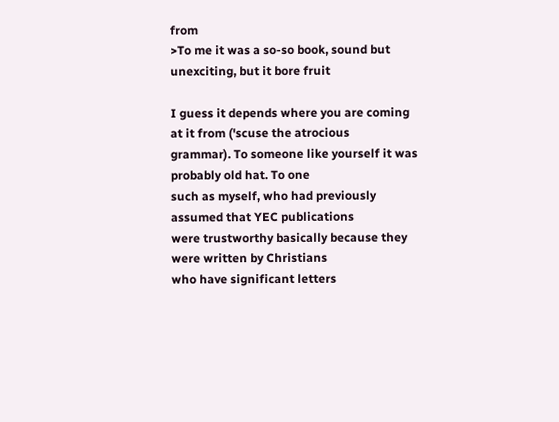from
>To me it was a so-so book, sound but unexciting, but it bore fruit

I guess it depends where you are coming at it from ('scuse the atrocious
grammar). To someone like yourself it was probably old hat. To one
such as myself, who had previously assumed that YEC publications
were trustworthy basically because they were written by Christians
who have significant letters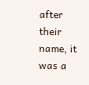after their name, it was a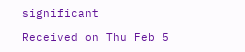significant

Received on Thu Feb 5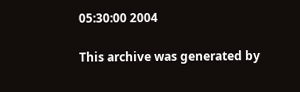05:30:00 2004

This archive was generated by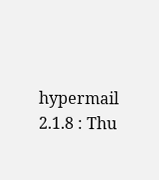hypermail 2.1.8 : Thu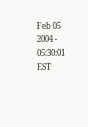Feb 05 2004 - 05:30:01 EST